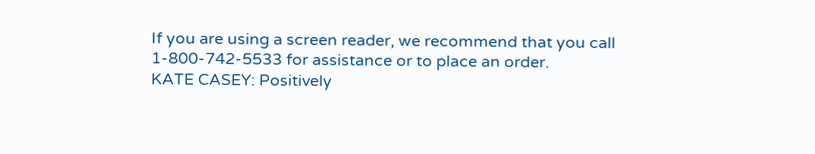If you are using a screen reader, we recommend that you call 1-800-742-5533 for assistance or to place an order.
KATE CASEY: Positively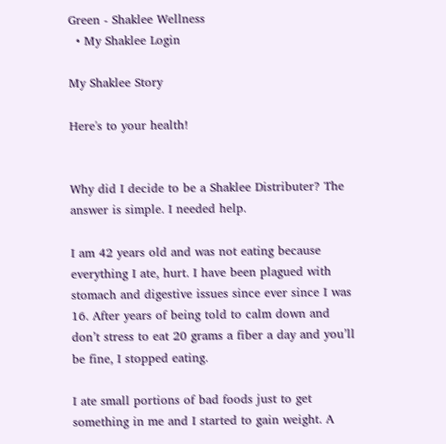Green - Shaklee Wellness
  • My Shaklee Login

My Shaklee Story

Here's to your health!


Why did I decide to be a Shaklee Distributer? The answer is simple. I needed help.

I am 42 years old and was not eating because everything I ate, hurt. I have been plagued with stomach and digestive issues since ever since I was 16. After years of being told to calm down and don’t stress to eat 20 grams a fiber a day and you’ll be fine, I stopped eating.

I ate small portions of bad foods just to get something in me and I started to gain weight. A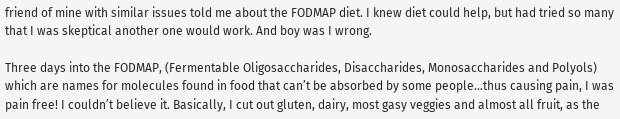friend of mine with similar issues told me about the FODMAP diet. I knew diet could help, but had tried so many that I was skeptical another one would work. And boy was I wrong.

Three days into the FODMAP, (Fermentable Oligosaccharides, Disaccharides, Monosaccharides and Polyols) which are names for molecules found in food that can’t be absorbed by some people…thus causing pain, I was pain free! I couldn’t believe it. Basically, I cut out gluten, dairy, most gasy veggies and almost all fruit, as the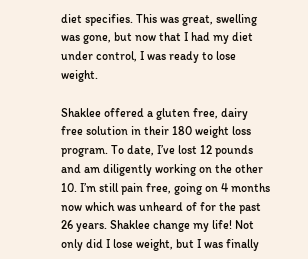diet specifies. This was great, swelling was gone, but now that I had my diet under control, I was ready to lose weight.

Shaklee offered a gluten free, dairy free solution in their 180 weight loss program. To date, I’ve lost 12 pounds and am diligently working on the other 10. I’m still pain free, going on 4 months now which was unheard of for the past 26 years. Shaklee change my life! Not only did I lose weight, but I was finally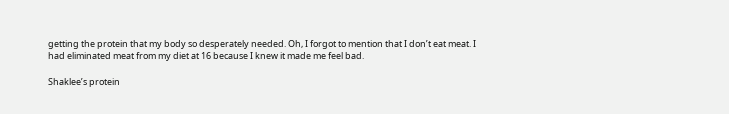getting the protein that my body so desperately needed. Oh, I forgot to mention that I don’t eat meat. I had eliminated meat from my diet at 16 because I knew it made me feel bad.

Shaklee’s protein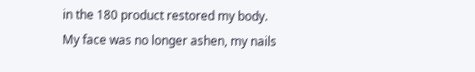in the 180 product restored my body. My face was no longer ashen, my nails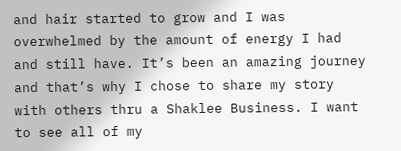and hair started to grow and I was overwhelmed by the amount of energy I had and still have. It’s been an amazing journey and that’s why I chose to share my story with others thru a Shaklee Business. I want to see all of my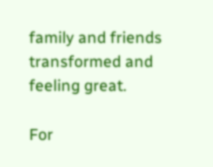family and friends transformed and feeling great.

For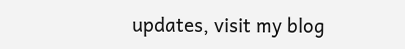updates, visit my blog